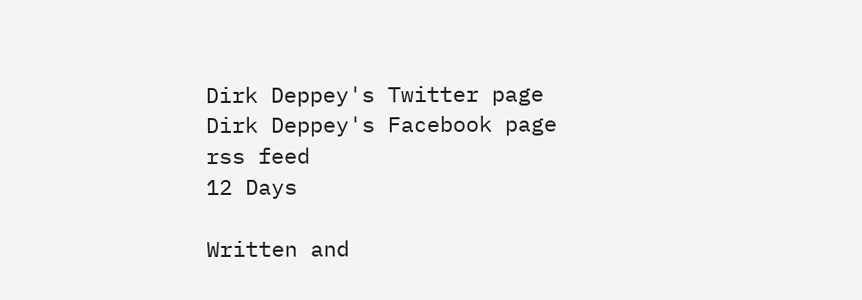Dirk Deppey's Twitter page
Dirk Deppey's Facebook page
rss feed
12 Days

Written and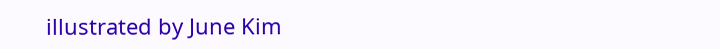illustrated by June Kim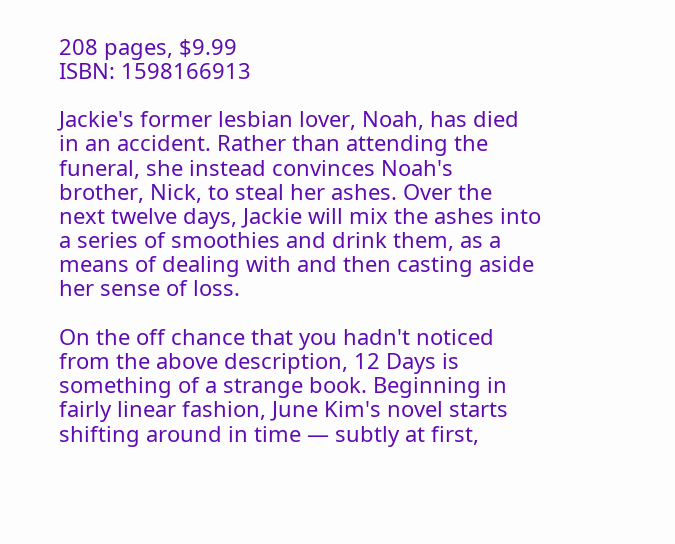208 pages, $9.99
ISBN: 1598166913

Jackie's former lesbian lover, Noah, has died in an accident. Rather than attending the funeral, she instead convinces Noah's brother, Nick, to steal her ashes. Over the next twelve days, Jackie will mix the ashes into a series of smoothies and drink them, as a means of dealing with and then casting aside her sense of loss.

On the off chance that you hadn't noticed from the above description, 12 Days is something of a strange book. Beginning in fairly linear fashion, June Kim's novel starts shifting around in time — subtly at first,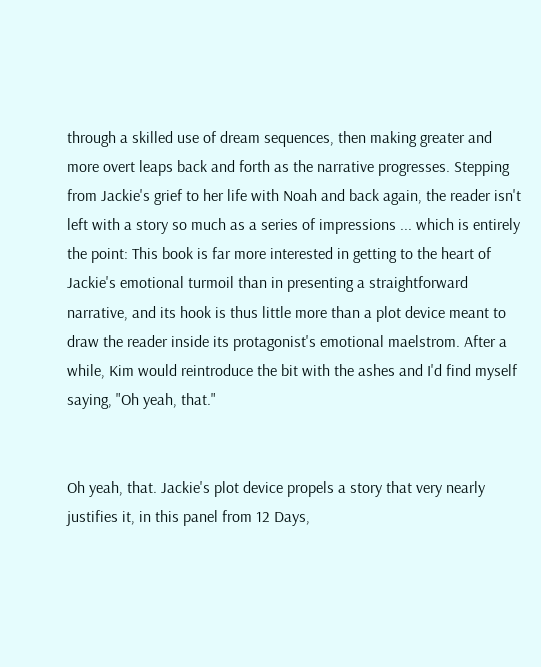through a skilled use of dream sequences, then making greater and more overt leaps back and forth as the narrative progresses. Stepping from Jackie's grief to her life with Noah and back again, the reader isn't left with a story so much as a series of impressions ... which is entirely the point: This book is far more interested in getting to the heart of Jackie's emotional turmoil than in presenting a straightforward narrative, and its hook is thus little more than a plot device meant to draw the reader inside its protagonist's emotional maelstrom. After a while, Kim would reintroduce the bit with the ashes and I'd find myself saying, "Oh yeah, that."


Oh yeah, that. Jackie's plot device propels a story that very nearly justifies it, in this panel from 12 Days,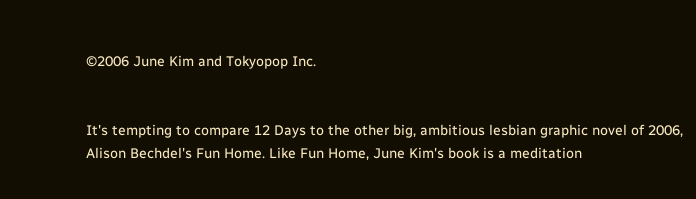©2006 June Kim and Tokyopop Inc.


It's tempting to compare 12 Days to the other big, ambitious lesbian graphic novel of 2006, Alison Bechdel's Fun Home. Like Fun Home, June Kim's book is a meditation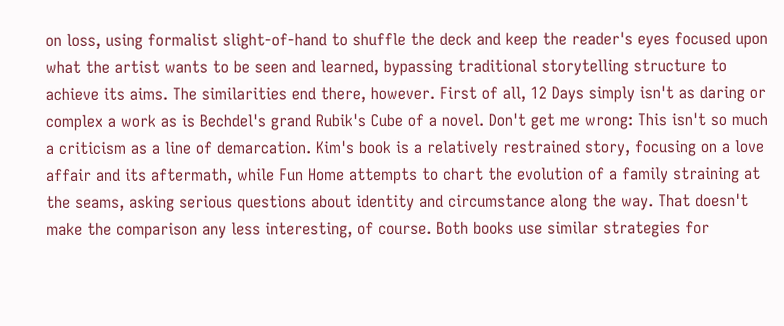on loss, using formalist slight-of-hand to shuffle the deck and keep the reader's eyes focused upon what the artist wants to be seen and learned, bypassing traditional storytelling structure to achieve its aims. The similarities end there, however. First of all, 12 Days simply isn't as daring or complex a work as is Bechdel's grand Rubik's Cube of a novel. Don't get me wrong: This isn't so much a criticism as a line of demarcation. Kim's book is a relatively restrained story, focusing on a love affair and its aftermath, while Fun Home attempts to chart the evolution of a family straining at the seams, asking serious questions about identity and circumstance along the way. That doesn't make the comparison any less interesting, of course. Both books use similar strategies for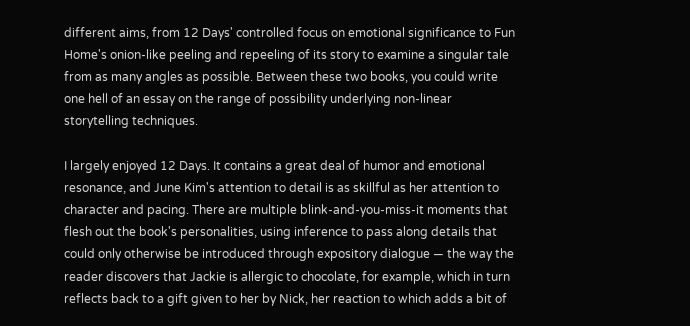different aims, from 12 Days' controlled focus on emotional significance to Fun Home's onion-like peeling and repeeling of its story to examine a singular tale from as many angles as possible. Between these two books, you could write one hell of an essay on the range of possibility underlying non-linear storytelling techniques.

I largely enjoyed 12 Days. It contains a great deal of humor and emotional resonance, and June Kim's attention to detail is as skillful as her attention to character and pacing. There are multiple blink-and-you-miss-it moments that flesh out the book's personalities, using inference to pass along details that could only otherwise be introduced through expository dialogue — the way the reader discovers that Jackie is allergic to chocolate, for example, which in turn reflects back to a gift given to her by Nick, her reaction to which adds a bit of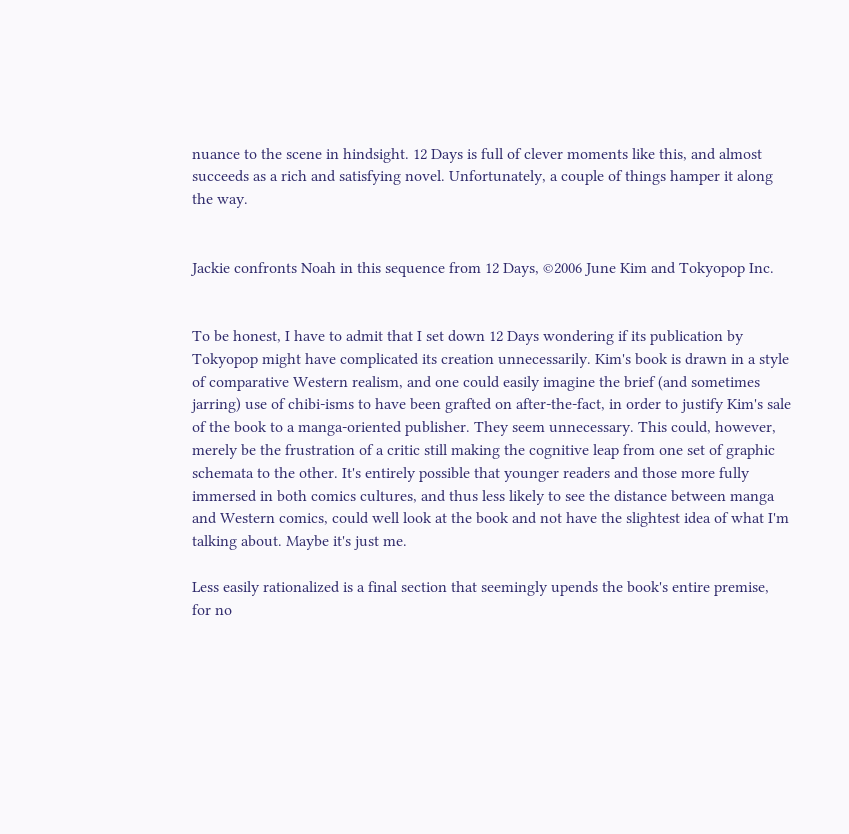nuance to the scene in hindsight. 12 Days is full of clever moments like this, and almost succeeds as a rich and satisfying novel. Unfortunately, a couple of things hamper it along the way.


Jackie confronts Noah in this sequence from 12 Days, ©2006 June Kim and Tokyopop Inc.


To be honest, I have to admit that I set down 12 Days wondering if its publication by Tokyopop might have complicated its creation unnecessarily. Kim's book is drawn in a style of comparative Western realism, and one could easily imagine the brief (and sometimes jarring) use of chibi-isms to have been grafted on after-the-fact, in order to justify Kim's sale of the book to a manga-oriented publisher. They seem unnecessary. This could, however, merely be the frustration of a critic still making the cognitive leap from one set of graphic schemata to the other. It's entirely possible that younger readers and those more fully immersed in both comics cultures, and thus less likely to see the distance between manga and Western comics, could well look at the book and not have the slightest idea of what I'm talking about. Maybe it's just me.

Less easily rationalized is a final section that seemingly upends the book's entire premise, for no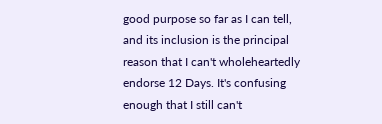good purpose so far as I can tell, and its inclusion is the principal reason that I can't wholeheartedly endorse 12 Days. It's confusing enough that I still can't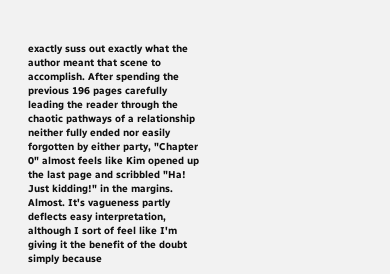exactly suss out exactly what the author meant that scene to accomplish. After spending the previous 196 pages carefully leading the reader through the chaotic pathways of a relationship neither fully ended nor easily forgotten by either party, "Chapter 0" almost feels like Kim opened up the last page and scribbled "Ha! Just kidding!" in the margins. Almost. It's vagueness partly deflects easy interpretation, although I sort of feel like I'm giving it the benefit of the doubt simply because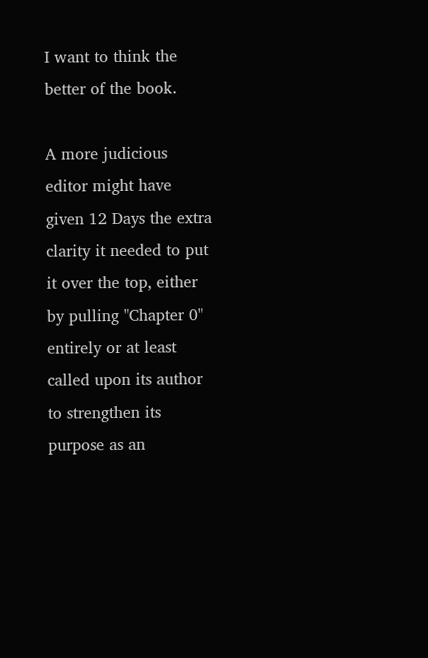I want to think the better of the book.

A more judicious editor might have given 12 Days the extra clarity it needed to put it over the top, either by pulling "Chapter 0" entirely or at least called upon its author to strengthen its purpose as an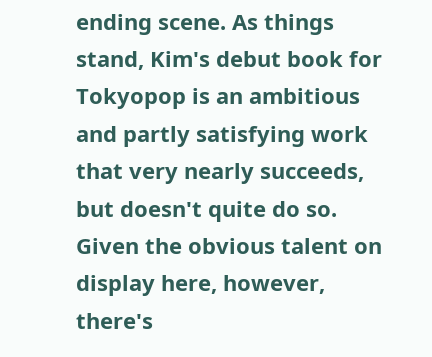ending scene. As things stand, Kim's debut book for Tokyopop is an ambitious and partly satisfying work that very nearly succeeds, but doesn't quite do so. Given the obvious talent on display here, however, there's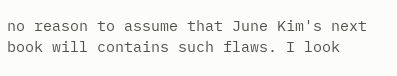no reason to assume that June Kim's next book will contains such flaws. I look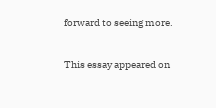forward to seeing more.


This essay appeared on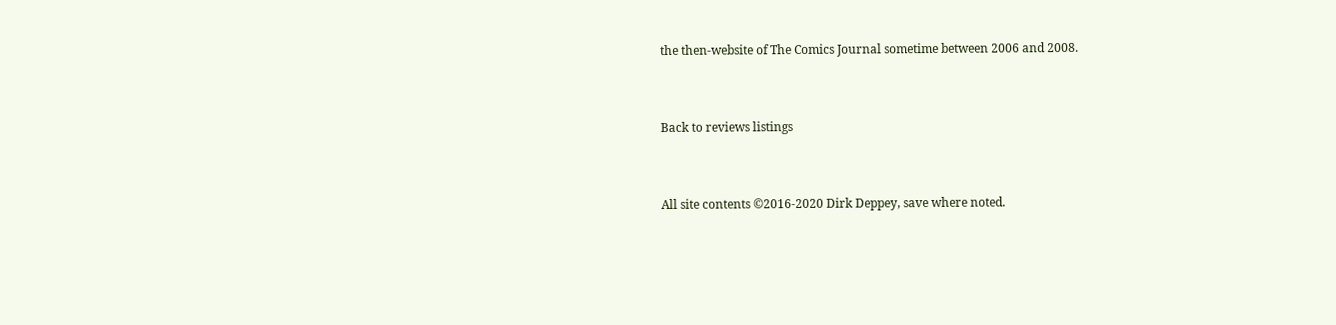the then-website of The Comics Journal sometime between 2006 and 2008.


Back to reviews listings


All site contents ©2016-2020 Dirk Deppey, save where noted.